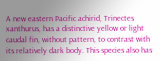A new eastern Pacific achirid, Trinectes xanthurus, has a distinctive yellow or light caudal fin, without pattern, to contrast with its relatively dark body. This species also has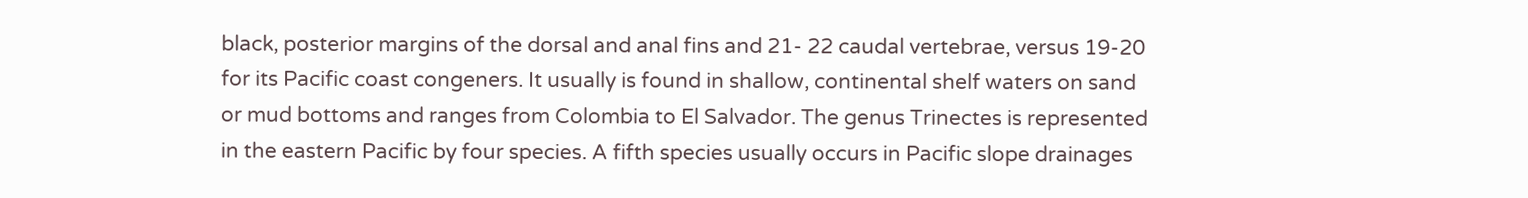black, posterior margins of the dorsal and anal fins and 21- 22 caudal vertebrae, versus 19-20 for its Pacific coast congeners. It usually is found in shallow, continental shelf waters on sand or mud bottoms and ranges from Colombia to El Salvador. The genus Trinectes is represented in the eastern Pacific by four species. A fifth species usually occurs in Pacific slope drainages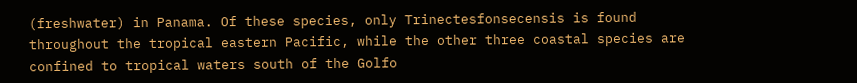(freshwater) in Panama. Of these species, only Trinectesfonsecensis is found throughout the tropical eastern Pacific, while the other three coastal species are confined to tropical waters south of the Golfo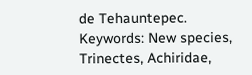de Tehauntepec.
Keywords: New species, Trinectes, Achiridae,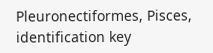Pleuronectiformes, Pisces, identification key